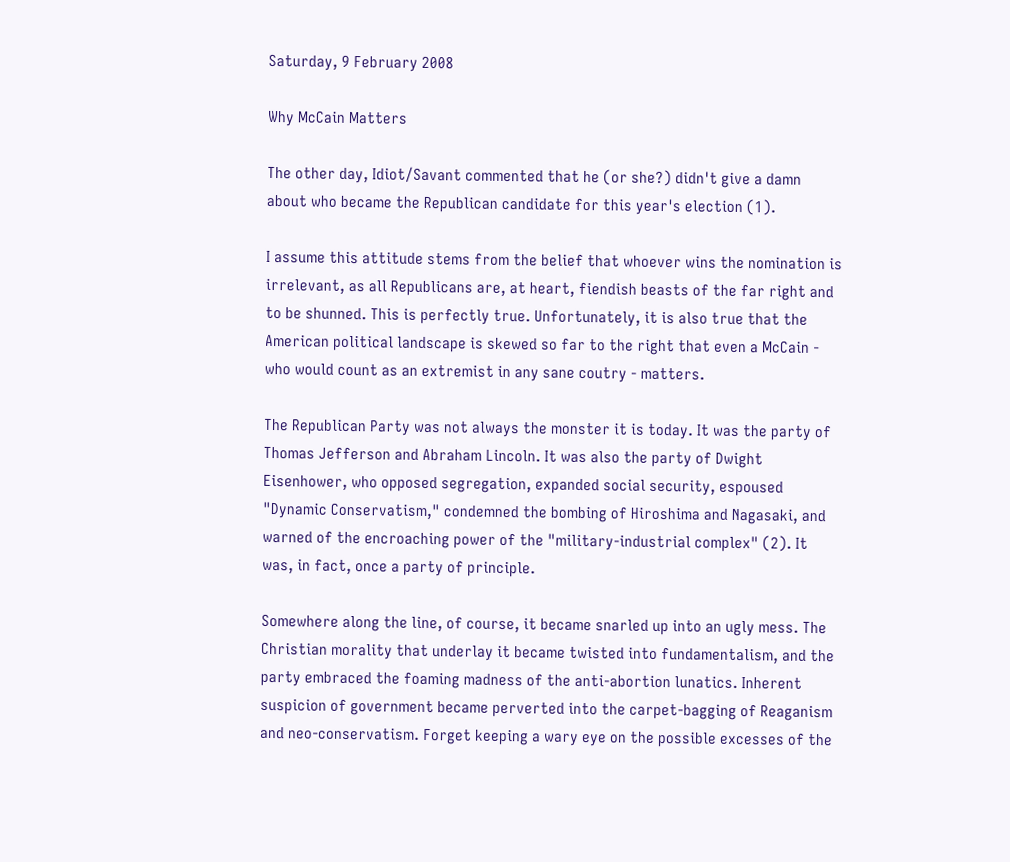Saturday, 9 February 2008

Why McCain Matters

The other day, Idiot/Savant commented that he (or she?) didn't give a damn about who became the Republican candidate for this year's election (1).

I assume this attitude stems from the belief that whoever wins the nomination is irrelevant, as all Republicans are, at heart, fiendish beasts of the far right and to be shunned. This is perfectly true. Unfortunately, it is also true that the American political landscape is skewed so far to the right that even a McCain - who would count as an extremist in any sane coutry - matters.

The Republican Party was not always the monster it is today. It was the party of Thomas Jefferson and Abraham Lincoln. It was also the party of Dwight Eisenhower, who opposed segregation, expanded social security, espoused "Dynamic Conservatism," condemned the bombing of Hiroshima and Nagasaki, and warned of the encroaching power of the "military-industrial complex" (2). It was, in fact, once a party of principle.

Somewhere along the line, of course, it became snarled up into an ugly mess. The Christian morality that underlay it became twisted into fundamentalism, and the party embraced the foaming madness of the anti-abortion lunatics. Inherent suspicion of government became perverted into the carpet-bagging of Reaganism and neo-conservatism. Forget keeping a wary eye on the possible excesses of the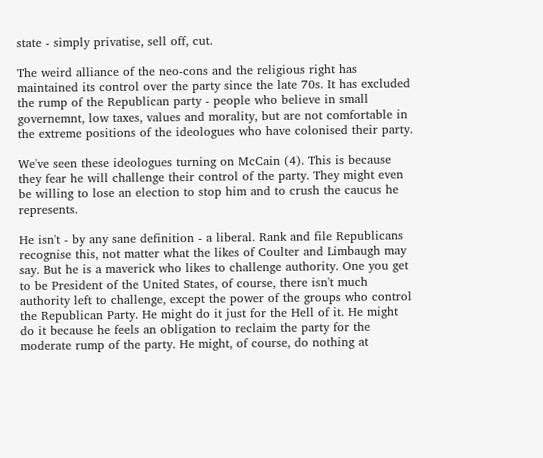state - simply privatise, sell off, cut.

The weird alliance of the neo-cons and the religious right has maintained its control over the party since the late 70s. It has excluded the rump of the Republican party - people who believe in small governemnt, low taxes, values and morality, but are not comfortable in the extreme positions of the ideologues who have colonised their party.

We've seen these ideologues turning on McCain (4). This is because they fear he will challenge their control of the party. They might even be willing to lose an election to stop him and to crush the caucus he represents.

He isn't - by any sane definition - a liberal. Rank and file Republicans recognise this, not matter what the likes of Coulter and Limbaugh may say. But he is a maverick who likes to challenge authority. One you get to be President of the United States, of course, there isn't much authority left to challenge, except the power of the groups who control the Republican Party. He might do it just for the Hell of it. He might do it because he feels an obligation to reclaim the party for the moderate rump of the party. He might, of course, do nothing at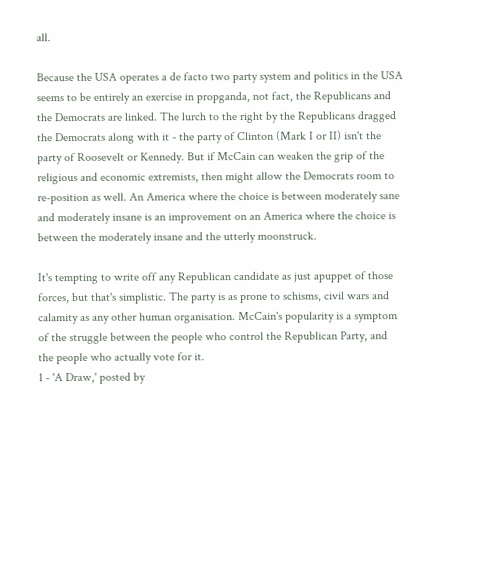all.

Because the USA operates a de facto two party system and politics in the USA seems to be entirely an exercise in propganda, not fact, the Republicans and the Democrats are linked. The lurch to the right by the Republicans dragged the Democrats along with it - the party of Clinton (Mark I or II) isn't the party of Roosevelt or Kennedy. But if McCain can weaken the grip of the religious and economic extremists, then might allow the Democrats room to re-position as well. An America where the choice is between moderately sane and moderately insane is an improvement on an America where the choice is between the moderately insane and the utterly moonstruck.

It's tempting to write off any Republican candidate as just apuppet of those forces, but that's simplistic. The party is as prone to schisms, civil wars and calamity as any other human organisation. McCain's popularity is a symptom of the struggle between the people who control the Republican Party, and the people who actually vote for it.
1 - 'A Draw,' posted by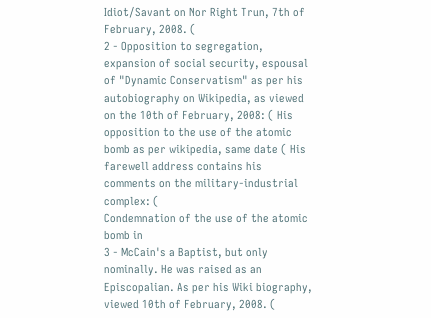Idiot/Savant on Nor Right Trun, 7th of February, 2008. (
2 - Opposition to segregation, expansion of social security, espousal of "Dynamic Conservatism" as per his autobiography on Wikipedia, as viewed on the 10th of February, 2008: ( His opposition to the use of the atomic bomb as per wikipedia, same date ( His farewell address contains his comments on the military-industrial complex: (
Condemnation of the use of the atomic bomb in
3 - McCain's a Baptist, but only nominally. He was raised as an Episcopalian. As per his Wiki biography, viewed 10th of February, 2008. (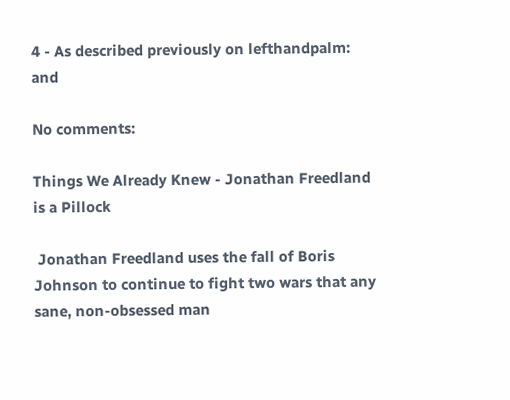4 - As described previously on lefthandpalm: and

No comments:

Things We Already Knew - Jonathan Freedland is a Pillock

 Jonathan Freedland uses the fall of Boris Johnson to continue to fight two wars that any sane, non-obsessed man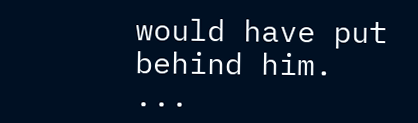would have put behind him. ...